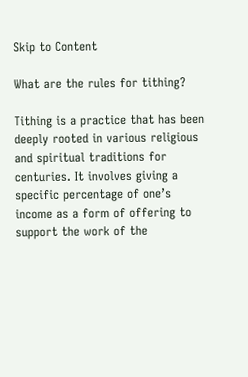Skip to Content

What are the rules for tithing?

Tithing is a practice that has been deeply rooted in various religious and spiritual traditions for centuries. It involves giving a specific percentage of one’s income as a form of offering to support the work of the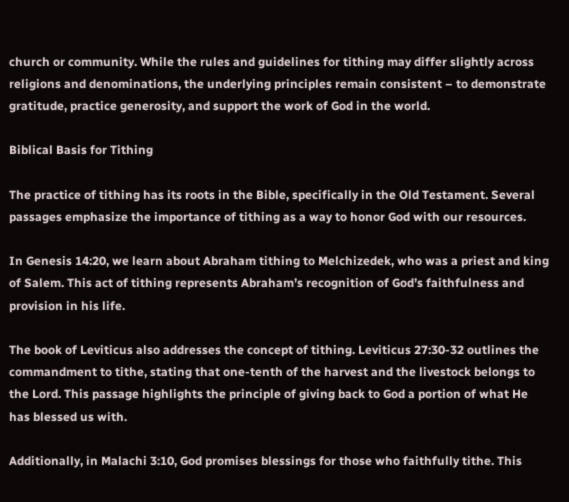church or community. While the rules and guidelines for tithing may differ slightly across religions and denominations, the underlying principles remain consistent – to demonstrate gratitude, practice generosity, and support the work of God in the world.

Biblical Basis for Tithing

The practice of tithing has its roots in the Bible, specifically in the Old Testament. Several passages emphasize the importance of tithing as a way to honor God with our resources.

In Genesis 14:20, we learn about Abraham tithing to Melchizedek, who was a priest and king of Salem. This act of tithing represents Abraham’s recognition of God’s faithfulness and provision in his life.

The book of Leviticus also addresses the concept of tithing. Leviticus 27:30-32 outlines the commandment to tithe, stating that one-tenth of the harvest and the livestock belongs to the Lord. This passage highlights the principle of giving back to God a portion of what He has blessed us with.

Additionally, in Malachi 3:10, God promises blessings for those who faithfully tithe. This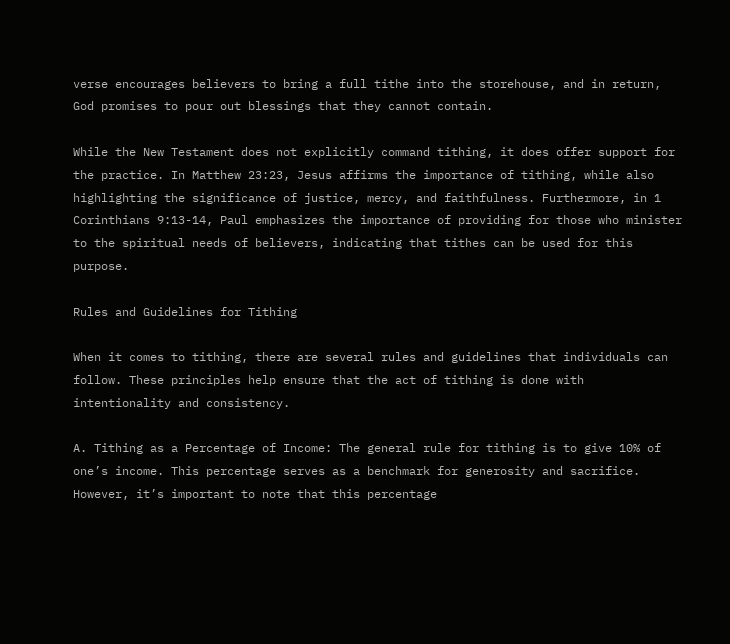verse encourages believers to bring a full tithe into the storehouse, and in return, God promises to pour out blessings that they cannot contain.

While the New Testament does not explicitly command tithing, it does offer support for the practice. In Matthew 23:23, Jesus affirms the importance of tithing, while also highlighting the significance of justice, mercy, and faithfulness. Furthermore, in 1 Corinthians 9:13-14, Paul emphasizes the importance of providing for those who minister to the spiritual needs of believers, indicating that tithes can be used for this purpose.

Rules and Guidelines for Tithing

When it comes to tithing, there are several rules and guidelines that individuals can follow. These principles help ensure that the act of tithing is done with intentionality and consistency.

A. Tithing as a Percentage of Income: The general rule for tithing is to give 10% of one’s income. This percentage serves as a benchmark for generosity and sacrifice. However, it’s important to note that this percentage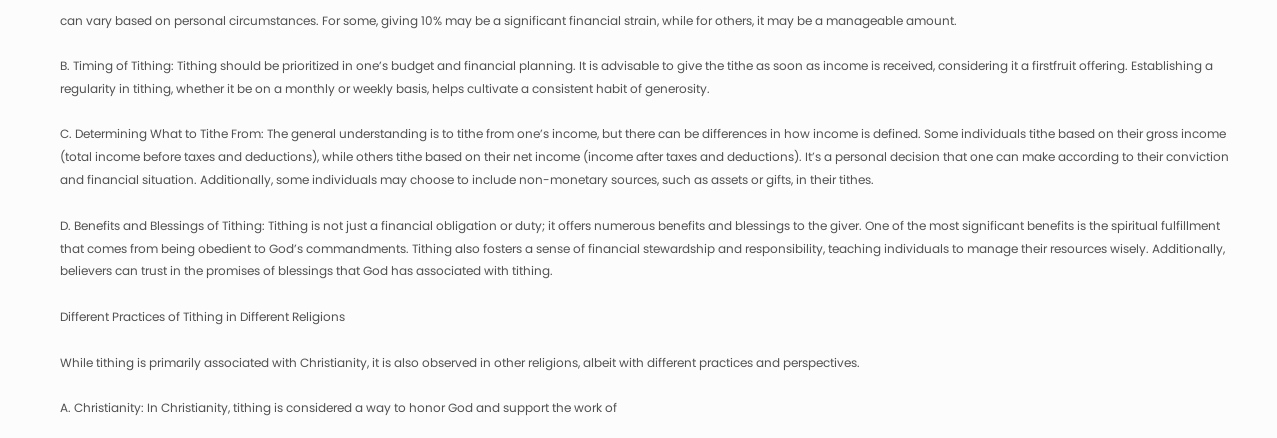can vary based on personal circumstances. For some, giving 10% may be a significant financial strain, while for others, it may be a manageable amount.

B. Timing of Tithing: Tithing should be prioritized in one’s budget and financial planning. It is advisable to give the tithe as soon as income is received, considering it a firstfruit offering. Establishing a regularity in tithing, whether it be on a monthly or weekly basis, helps cultivate a consistent habit of generosity.

C. Determining What to Tithe From: The general understanding is to tithe from one’s income, but there can be differences in how income is defined. Some individuals tithe based on their gross income (total income before taxes and deductions), while others tithe based on their net income (income after taxes and deductions). It’s a personal decision that one can make according to their conviction and financial situation. Additionally, some individuals may choose to include non-monetary sources, such as assets or gifts, in their tithes.

D. Benefits and Blessings of Tithing: Tithing is not just a financial obligation or duty; it offers numerous benefits and blessings to the giver. One of the most significant benefits is the spiritual fulfillment that comes from being obedient to God’s commandments. Tithing also fosters a sense of financial stewardship and responsibility, teaching individuals to manage their resources wisely. Additionally, believers can trust in the promises of blessings that God has associated with tithing.

Different Practices of Tithing in Different Religions

While tithing is primarily associated with Christianity, it is also observed in other religions, albeit with different practices and perspectives.

A. Christianity: In Christianity, tithing is considered a way to honor God and support the work of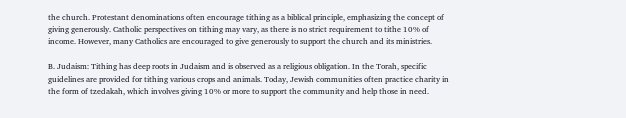the church. Protestant denominations often encourage tithing as a biblical principle, emphasizing the concept of giving generously. Catholic perspectives on tithing may vary, as there is no strict requirement to tithe 10% of income. However, many Catholics are encouraged to give generously to support the church and its ministries.

B. Judaism: Tithing has deep roots in Judaism and is observed as a religious obligation. In the Torah, specific guidelines are provided for tithing various crops and animals. Today, Jewish communities often practice charity in the form of tzedakah, which involves giving 10% or more to support the community and help those in need.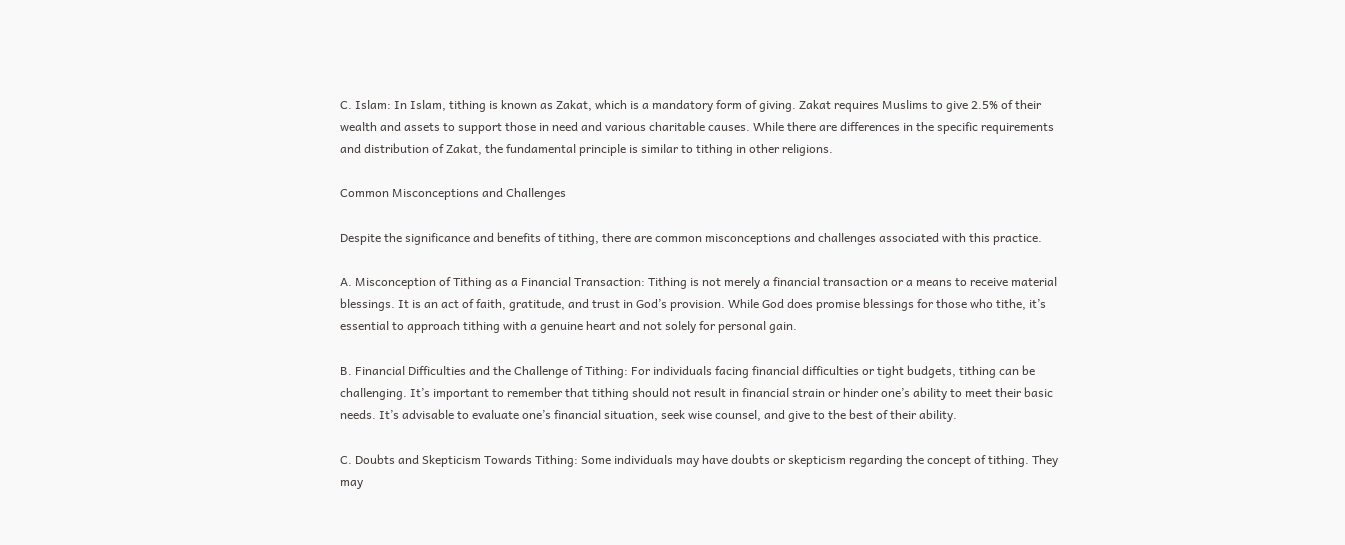C. Islam: In Islam, tithing is known as Zakat, which is a mandatory form of giving. Zakat requires Muslims to give 2.5% of their wealth and assets to support those in need and various charitable causes. While there are differences in the specific requirements and distribution of Zakat, the fundamental principle is similar to tithing in other religions.

Common Misconceptions and Challenges

Despite the significance and benefits of tithing, there are common misconceptions and challenges associated with this practice.

A. Misconception of Tithing as a Financial Transaction: Tithing is not merely a financial transaction or a means to receive material blessings. It is an act of faith, gratitude, and trust in God’s provision. While God does promise blessings for those who tithe, it’s essential to approach tithing with a genuine heart and not solely for personal gain.

B. Financial Difficulties and the Challenge of Tithing: For individuals facing financial difficulties or tight budgets, tithing can be challenging. It’s important to remember that tithing should not result in financial strain or hinder one’s ability to meet their basic needs. It’s advisable to evaluate one’s financial situation, seek wise counsel, and give to the best of their ability.

C. Doubts and Skepticism Towards Tithing: Some individuals may have doubts or skepticism regarding the concept of tithing. They may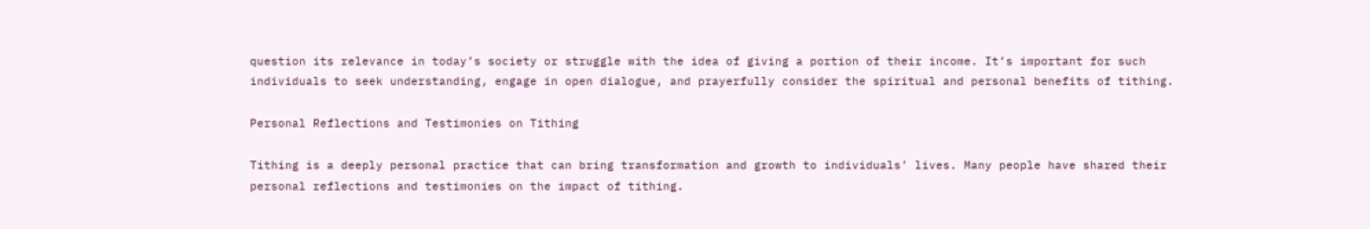question its relevance in today’s society or struggle with the idea of giving a portion of their income. It’s important for such individuals to seek understanding, engage in open dialogue, and prayerfully consider the spiritual and personal benefits of tithing.

Personal Reflections and Testimonies on Tithing

Tithing is a deeply personal practice that can bring transformation and growth to individuals’ lives. Many people have shared their personal reflections and testimonies on the impact of tithing.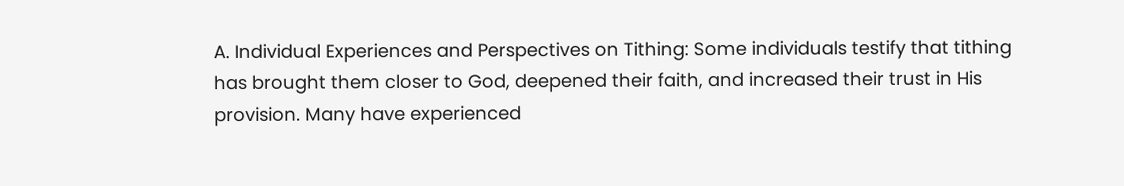A. Individual Experiences and Perspectives on Tithing: Some individuals testify that tithing has brought them closer to God, deepened their faith, and increased their trust in His provision. Many have experienced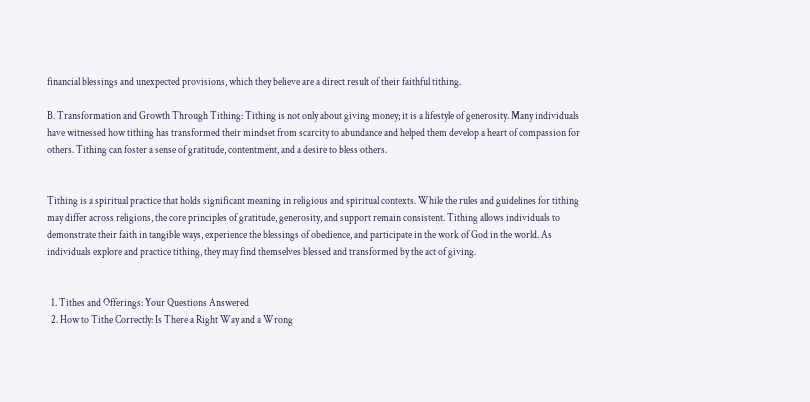financial blessings and unexpected provisions, which they believe are a direct result of their faithful tithing.

B. Transformation and Growth Through Tithing: Tithing is not only about giving money; it is a lifestyle of generosity. Many individuals have witnessed how tithing has transformed their mindset from scarcity to abundance and helped them develop a heart of compassion for others. Tithing can foster a sense of gratitude, contentment, and a desire to bless others.


Tithing is a spiritual practice that holds significant meaning in religious and spiritual contexts. While the rules and guidelines for tithing may differ across religions, the core principles of gratitude, generosity, and support remain consistent. Tithing allows individuals to demonstrate their faith in tangible ways, experience the blessings of obedience, and participate in the work of God in the world. As individuals explore and practice tithing, they may find themselves blessed and transformed by the act of giving.


  1. Tithes and Offerings: Your Questions Answered
  2. How to Tithe Correctly: Is There a Right Way and a Wrong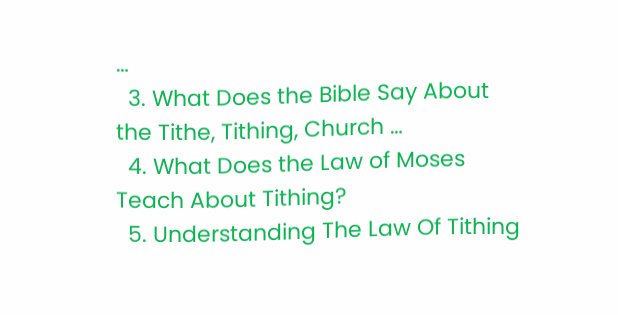…
  3. What Does the Bible Say About the Tithe, Tithing, Church …
  4. What Does the Law of Moses Teach About Tithing?
  5. Understanding The Law Of Tithing